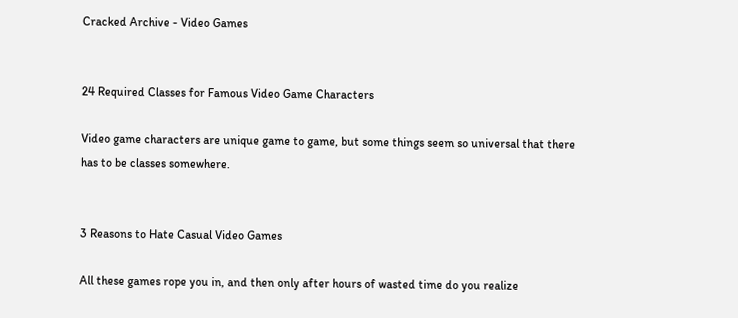Cracked Archive - Video Games


24 Required Classes for Famous Video Game Characters

Video game characters are unique game to game, but some things seem so universal that there has to be classes somewhere.


3 Reasons to Hate Casual Video Games

All these games rope you in, and then only after hours of wasted time do you realize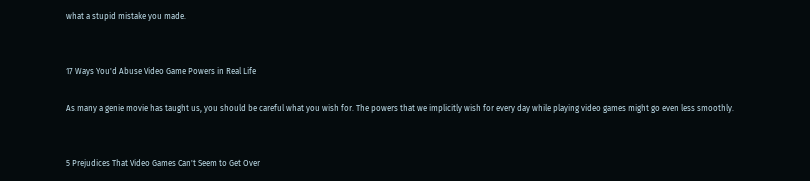what a stupid mistake you made.


17 Ways You'd Abuse Video Game Powers in Real Life

As many a genie movie has taught us, you should be careful what you wish for. The powers that we implicitly wish for every day while playing video games might go even less smoothly.


5 Prejudices That Video Games Can't Seem to Get Over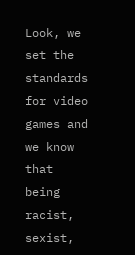Look, we set the standards for video games and we know that being racist, sexist,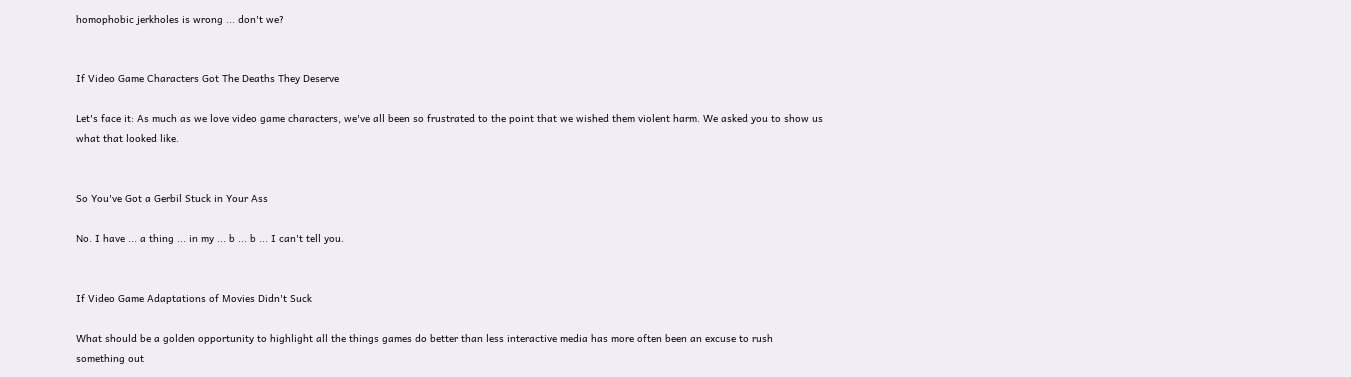homophobic jerkholes is wrong ... don't we?


If Video Game Characters Got The Deaths They Deserve

Let's face it: As much as we love video game characters, we've all been so frustrated to the point that we wished them violent harm. We asked you to show us what that looked like.


So You've Got a Gerbil Stuck in Your Ass

No. I have ... a thing ... in my ... b ... b ... I can't tell you.


If Video Game Adaptations of Movies Didn't Suck

What should be a golden opportunity to highlight all the things games do better than less interactive media has more often been an excuse to rush something out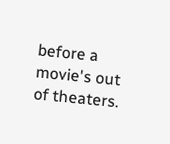before a movie's out of theaters.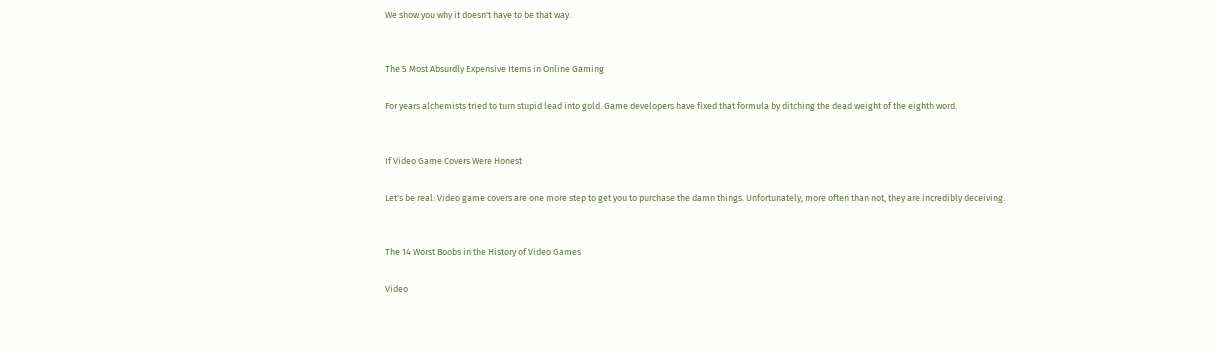We show you why it doesn't have to be that way.


The 5 Most Absurdly Expensive Items in Online Gaming

For years alchemists tried to turn stupid lead into gold. Game developers have fixed that formula by ditching the dead weight of the eighth word.


If Video Game Covers Were Honest

Let's be real: Video game covers are one more step to get you to purchase the damn things. Unfortunately, more often than not, they are incredibly deceiving.


The 14 Worst Boobs in the History of Video Games

Video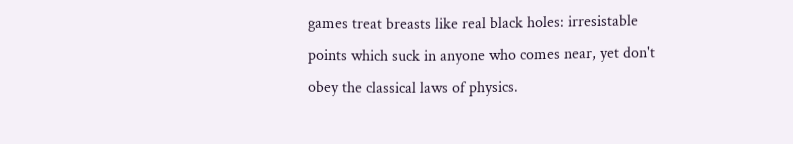games treat breasts like real black holes: irresistable points which suck in anyone who comes near, yet don't obey the classical laws of physics.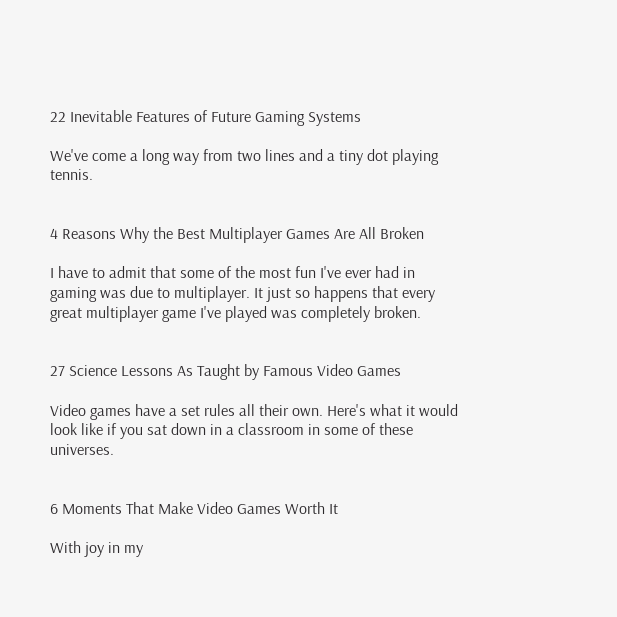22 Inevitable Features of Future Gaming Systems

We've come a long way from two lines and a tiny dot playing tennis.


4 Reasons Why the Best Multiplayer Games Are All Broken

I have to admit that some of the most fun I've ever had in gaming was due to multiplayer. It just so happens that every great multiplayer game I've played was completely broken.


27 Science Lessons As Taught by Famous Video Games

Video games have a set rules all their own. Here's what it would look like if you sat down in a classroom in some of these universes.


6 Moments That Make Video Games Worth It

With joy in my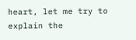heart, let me try to explain the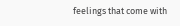feelings that come with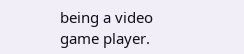being a video game player.